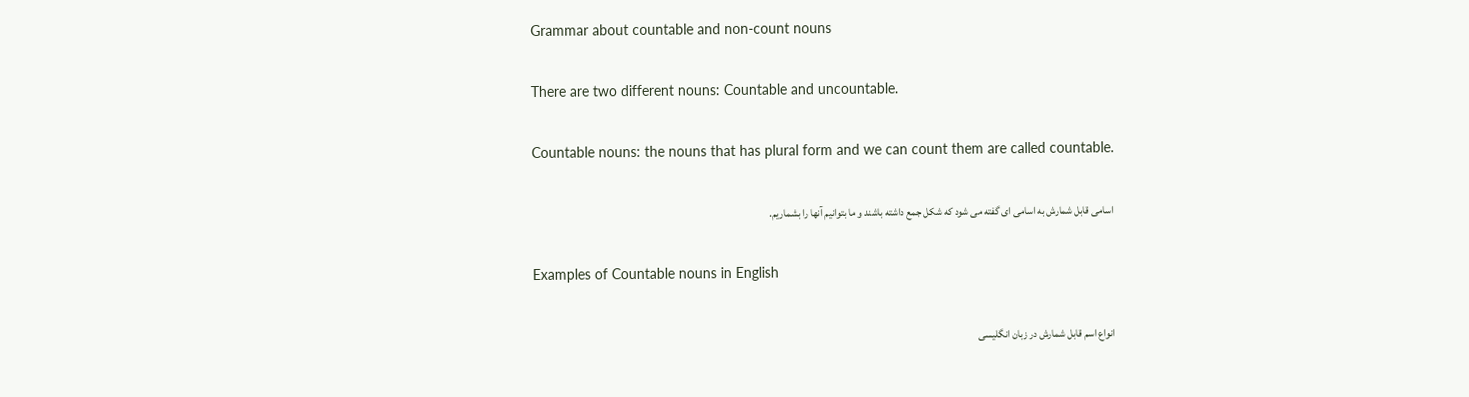Grammar about countable and non-count nouns

There are two different nouns: Countable and uncountable.

Countable nouns: the nouns that has plural form and we can count them are called countable.

اسامی قابل شمارش به اسامی ای گفته می شود که شکل جمع داشته باشند و ما بتوانیم آنها را بشماریم.

Examples of Countable nouns in English

انواع اسم قابل شمارش در زبان انگلیسی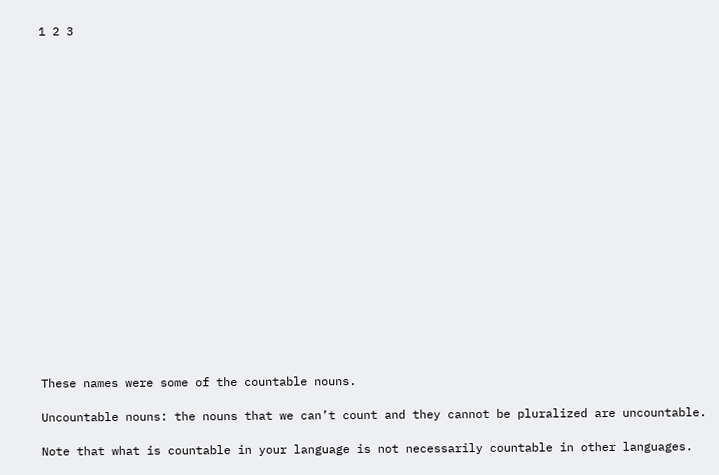1 2 3




















These names were some of the countable nouns.

Uncountable nouns: the nouns that we can’t count and they cannot be pluralized are uncountable.

Note that what is countable in your language is not necessarily countable in other languages.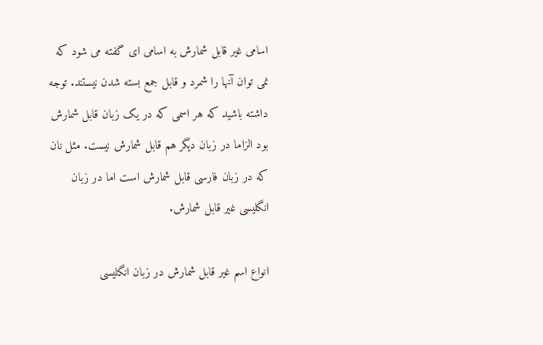اسامی غیر قابل شمارش به اسامی ای گفته می شود که نمی توان آنها را شمرد و قابل جمع بسته شدن نیستند. توجه داشته باشید که هر اسمی که در یک زبان قابل شمارش بود الزاما در زبان دیگر هم قابل شمارش نیست. مثل نان که در زبان فارسی قابل شمارش است اما در زبان انگلیسی غیر قابل شمارش.

انواع اسم غیر قابل شمارش در زبان انگلیسی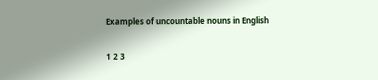Examples of uncountable nouns in English


1 2 3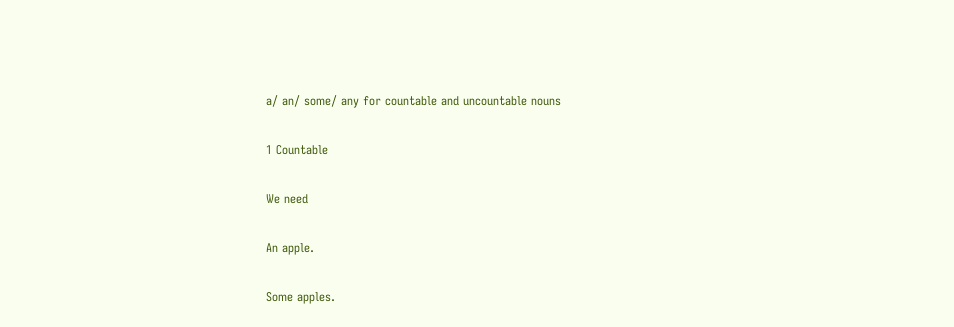a/ an/ some/ any for countable and uncountable nouns

1 Countable

We need

An apple.

Some apples.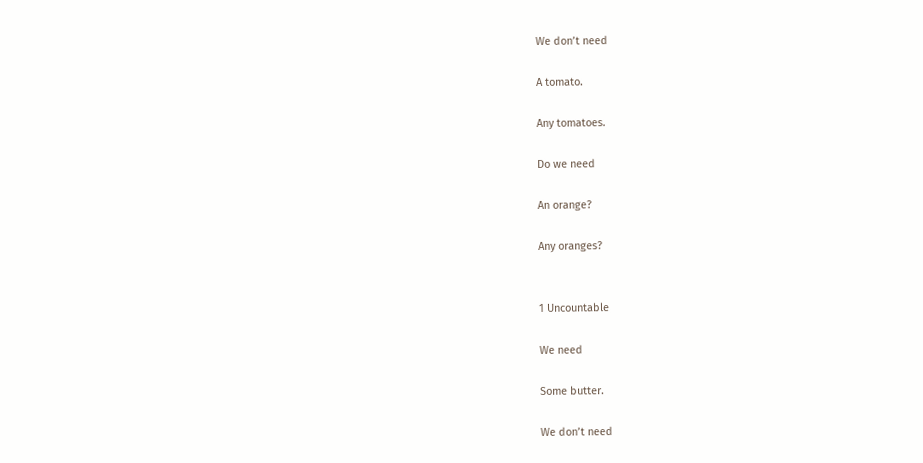We don’t need

A tomato.

Any tomatoes.

Do we need

An orange?

Any oranges?


1 Uncountable

We need

Some butter.

We don’t need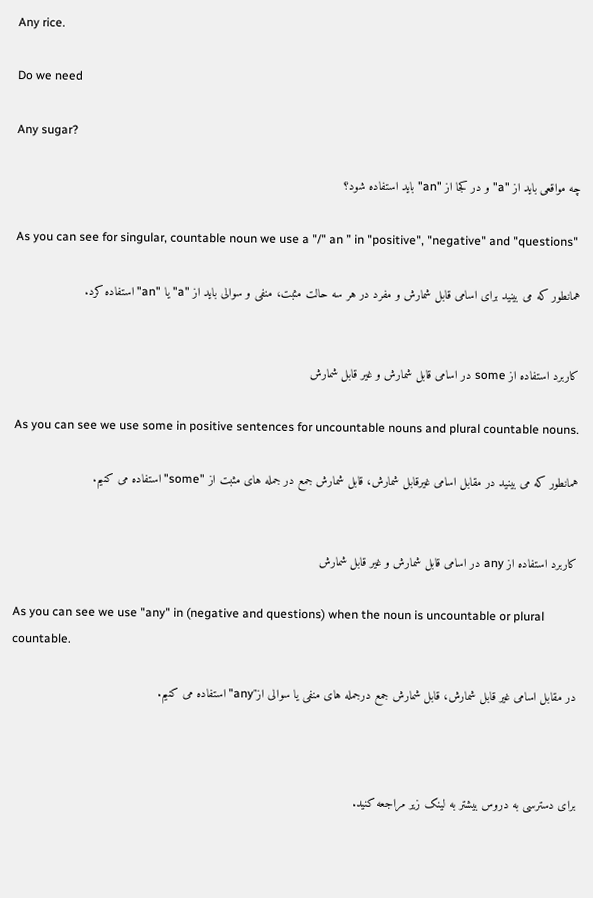Any rice.

Do we need

Any sugar?

چه مواقعی باید از "a" و در کجا از "an" باید استفاده شود؟

As you can see for singular, countable noun we use a "/" an ” in "positive", "negative" and "questions"

همانطور که می بینید برای اسامی قابل شمارش و مفرد در هر سه حالت مثبت، منفی و سوالی باید از "a" یا "an" استفاده کرد.


کاربرد استفاده از some در اسامی قابل شمارش و غیر قابل شمارش

As you can see we use some in positive sentences for uncountable nouns and plural countable nouns.

همانطور که می بینید در مقابل اسامی غیرقابل شمارش، قابل شمارش جمع در جمله های مثبت از "some" استفاده می کنیم.


کاربرد استفاده از any در اسامی قابل شمارش و غیر قابل شمارش

As you can see we use "any" in (negative and questions) when the noun is uncountable or plural countable.

در مقابل اسامی غیر قابل شمارش، قابل شمارش جمع درجمله های منفی یا سوالی از"any" استفاده می کنیم.



برای دسترسی به دروس بیشتر به لینک زیر مراجعه کنید.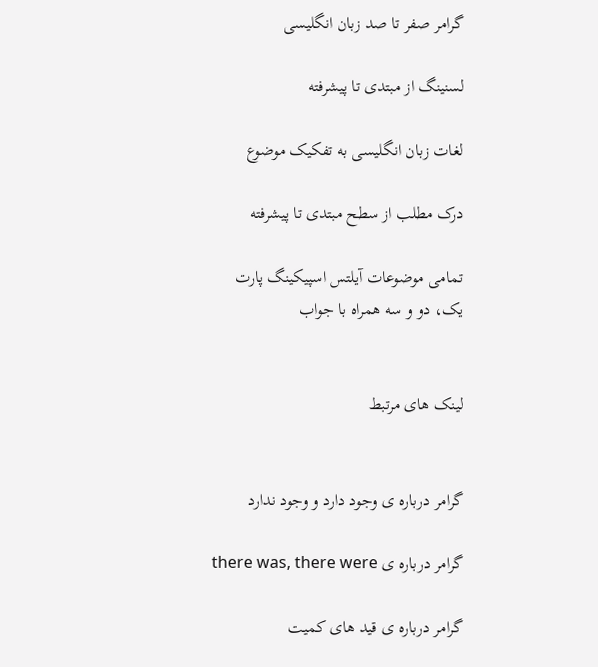گرامر صفر تا صد زبان انگلیسی

لسنینگ از مبتدی تا پیشرفته

لغات زبان انگلیسی به تفکیک موضوع

درک مطلب از سطح مبتدی تا پیشرفته

تمامی موضوعات آیلتس اسپیکینگ پارت یک، دو و سه همراه با جواب


لینک های مرتبط


گرامر درباره ی وجود دارد و وجود ندارد

there was, there were گرامر درباره ی

گرامر درباره ی قید های کمیت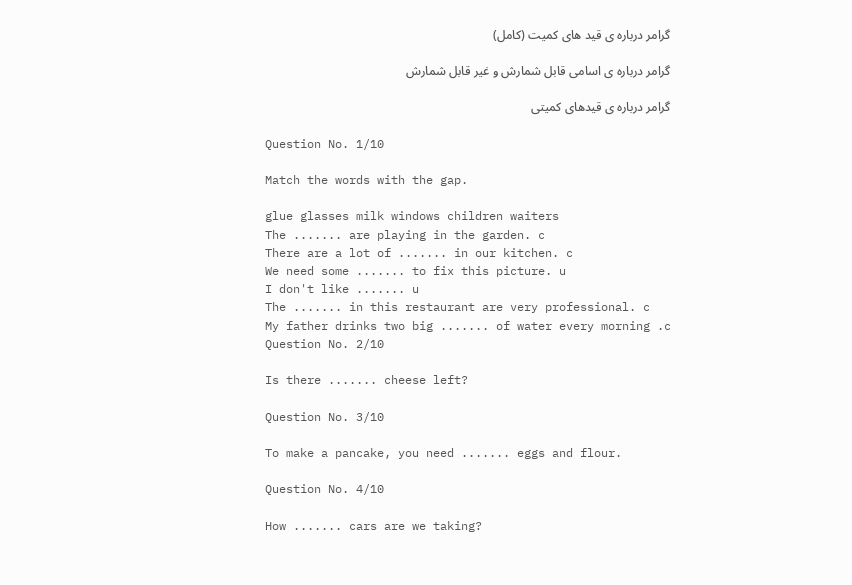گرامر درباره ی قید های کمیت (کامل)

گرامر درباره ی اسامی قابل شمارش و غیر قابل شمارش

گرامر درباره ی قیدهای کمیتی

Question No. 1/10

Match the words with the gap.

glue glasses milk windows children waiters
The ....... are playing in the garden. c
There are a lot of ....... in our kitchen. c
We need some ....... to fix this picture. u
I don't like ....... u
The ....... in this restaurant are very professional. c
My father drinks two big ....... of water every morning .c
Question No. 2/10

Is there ....... cheese left?

Question No. 3/10

To make a pancake, you need ....... eggs and flour.

Question No. 4/10

How ....... cars are we taking?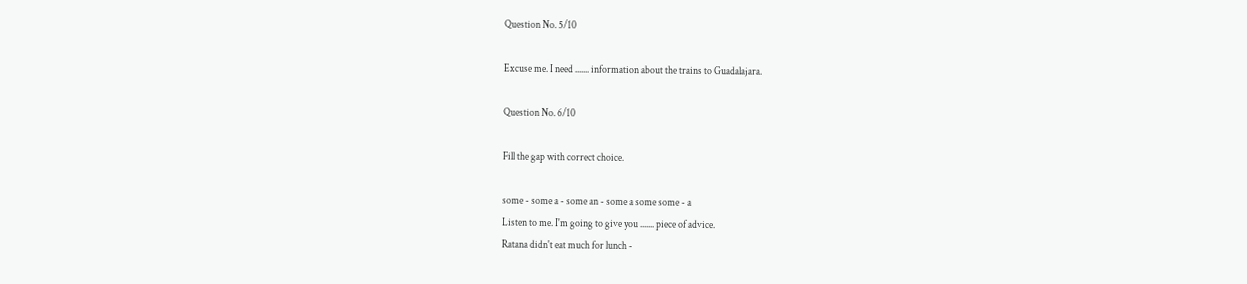Question No. 5/10

Excuse me. I need ....... information about the trains to Guadalajara.

Question No. 6/10

Fill the gap with correct choice.

some - some a - some an - some a some some - a
Listen to me. I'm going to give you ....... piece of advice.
Ratana didn't eat much for lunch -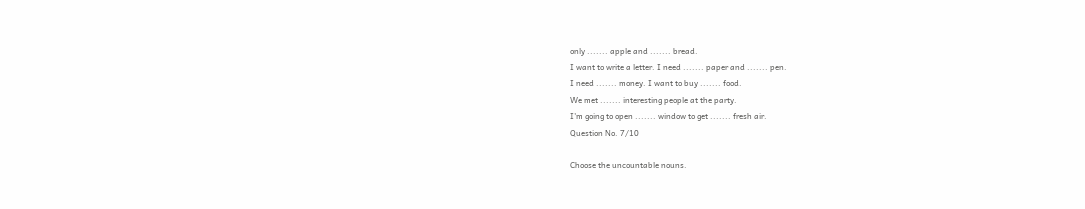only ....... apple and ....... bread.
I want to write a letter. I need ....... paper and ....... pen.
I need ....... money. I want to buy ....... food.
We met ....... interesting people at the party.
I'm going to open ....... window to get ....... fresh air.
Question No. 7/10

Choose the uncountable nouns.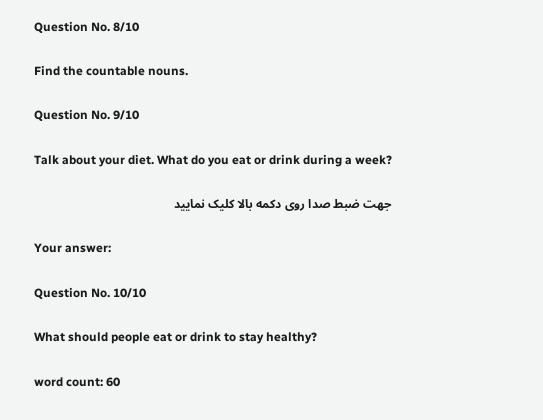Question No. 8/10

Find the countable nouns.

Question No. 9/10

Talk about your diet. What do you eat or drink during a week?

جهت ضبط صدا روی دکمه بالا کلیک نمایید

Your answer:

Question No. 10/10

What should people eat or drink to stay healthy?

word count: 60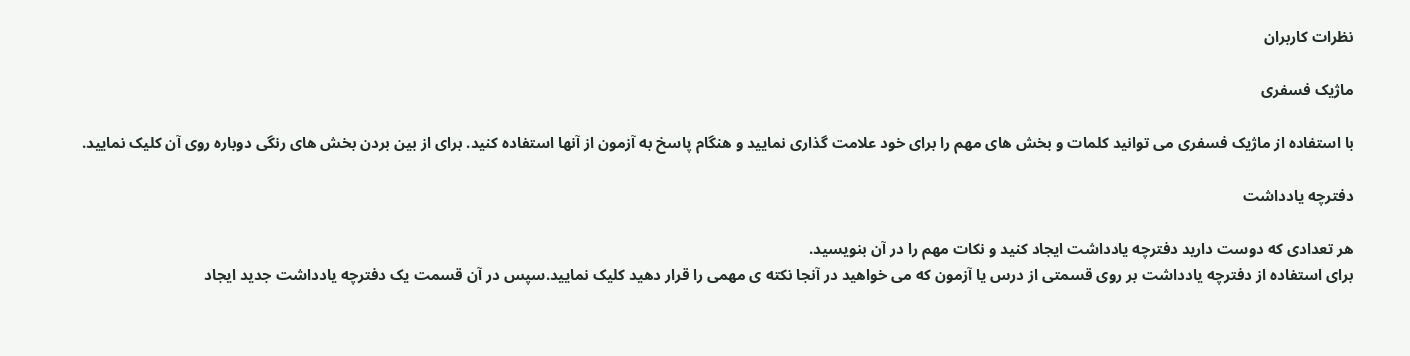نظرات کاربران

ماژیک فسفری

با استفاده از ماژیک فسفری می توانید کلمات و بخش های مهم را برای خود علامت گذاری نمایید و هنگام پاسخ به آزمون از آنها استفاده کنید. برای از بین بردن بخش های رنگی دوباره روی آن کلیک نمایید.

دفترچه یادداشت

هر تعدادی که دوست دارید دفترچه یادداشت ایجاد کنید و نکات مهم را در آن بنویسید.
برای استفاده از دفترچه یادداشت بر روی قسمتی از درس یا آزمون که می خواهید در آنجا نکته ی مهمی را قرار دهید کلیک نمایید.سپس در آن قسمت یک دفترچه یادداشت جدید ایجاد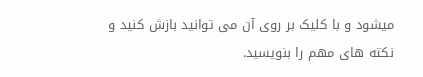میشود و با کلیک بر روی آن می توانید بازش کنید و نکته های مهم را بنویسید.